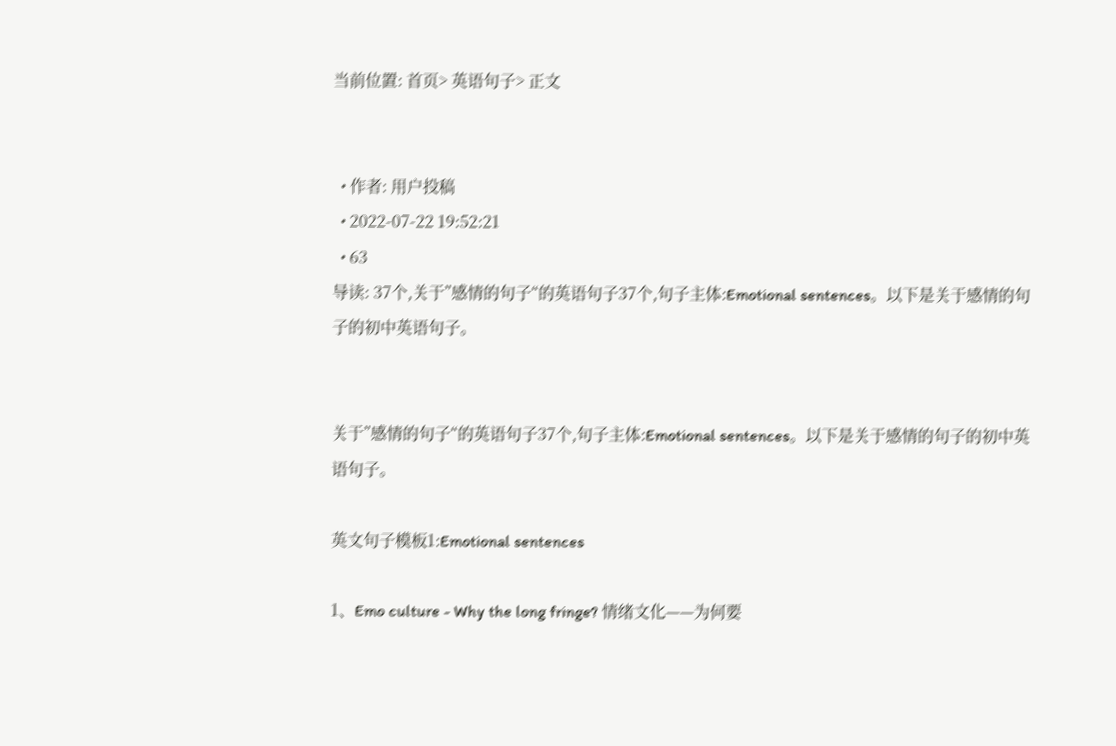当前位置: 首页> 英语句子> 正文


  • 作者: 用户投稿
  • 2022-07-22 19:52:21
  • 63
导读: 37个,关于”感情的句子“的英语句子37个,句子主体:Emotional sentences。以下是关于感情的句子的初中英语句子。


关于”感情的句子“的英语句子37个,句子主体:Emotional sentences。以下是关于感情的句子的初中英语句子。

英文句子模板1:Emotional sentences

1、Emo culture - Why the long fringe? 情绪文化——为何要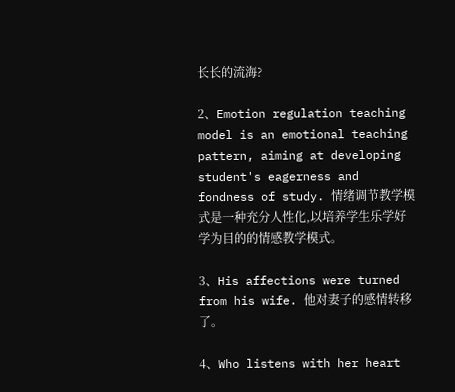长长的流海?

2、Emotion regulation teaching model is an emotional teaching pattern, aiming at developing student's eagerness and fondness of study. 情绪调节教学模式是一种充分人性化,以培养学生乐学好学为目的的情感教学模式。

3、His affections were turned from his wife. 他对妻子的感情转移了。

4、Who listens with her heart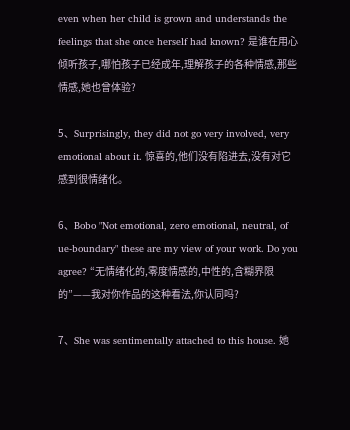even when her child is grown and understands the feelings that she once herself had known? 是谁在用心倾听孩子,哪怕孩子已经成年,理解孩子的各种情感,那些情感,她也曾体验?

5、Surprisingly, they did not go very involved, very emotional about it. 惊喜的,他们没有陷进去,没有对它感到很情绪化。

6、Bobo "Not emotional, zero emotional, neutral, of ue-boundary" these are my view of your work. Do you agree? “无情绪化的,零度情感的,中性的,含糊界限的”——我对你作品的这种看法,你认同吗?

7、She was sentimentally attached to this house. 她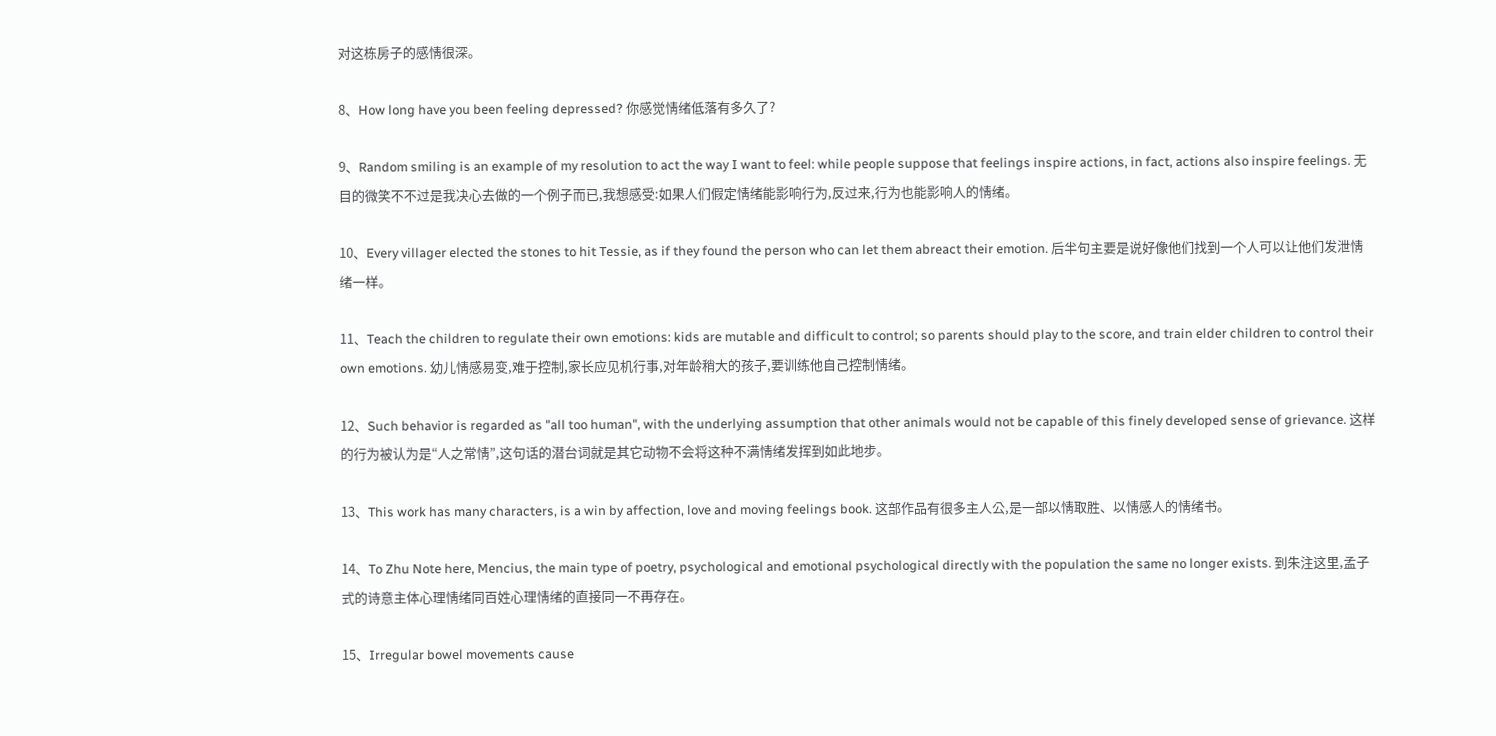对这栋房子的感情很深。

8、How long have you been feeling depressed? 你感觉情绪低落有多久了?

9、Random smiling is an example of my resolution to act the way I want to feel: while people suppose that feelings inspire actions, in fact, actions also inspire feelings. 无目的微笑不不过是我决心去做的一个例子而已,我想感受:如果人们假定情绪能影响行为,反过来,行为也能影响人的情绪。

10、Every villager elected the stones to hit Tessie, as if they found the person who can let them abreact their emotion. 后半句主要是说好像他们找到一个人可以让他们发泄情绪一样。

11、Teach the children to regulate their own emotions: kids are mutable and difficult to control; so parents should play to the score, and train elder children to control their own emotions. 幼儿情感易变,难于控制,家长应见机行事,对年龄稍大的孩子,要训练他自己控制情绪。

12、Such behavior is regarded as "all too human", with the underlying assumption that other animals would not be capable of this finely developed sense of grievance. 这样的行为被认为是“人之常情”,这句话的潜台词就是其它动物不会将这种不满情绪发挥到如此地步。

13、This work has many characters, is a win by affection, love and moving feelings book. 这部作品有很多主人公,是一部以情取胜、以情感人的情绪书。

14、To Zhu Note here, Mencius, the main type of poetry, psychological and emotional psychological directly with the population the same no longer exists. 到朱注这里,孟子式的诗意主体心理情绪同百姓心理情绪的直接同一不再存在。

15、Irregular bowel movements cause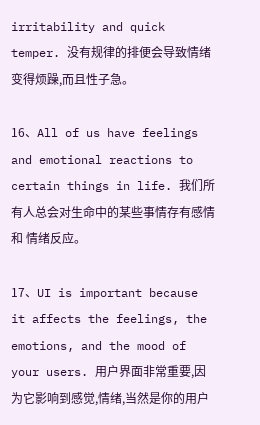irritability and quick temper. 没有规律的排便会导致情绪变得烦躁,而且性子急。

16、All of us have feelings and emotional reactions to certain things in life. 我们所有人总会对生命中的某些事情存有感情和 情绪反应。

17、UI is important because it affects the feelings, the emotions, and the mood of your users. 用户界面非常重要,因为它影响到感觉,情绪,当然是你的用户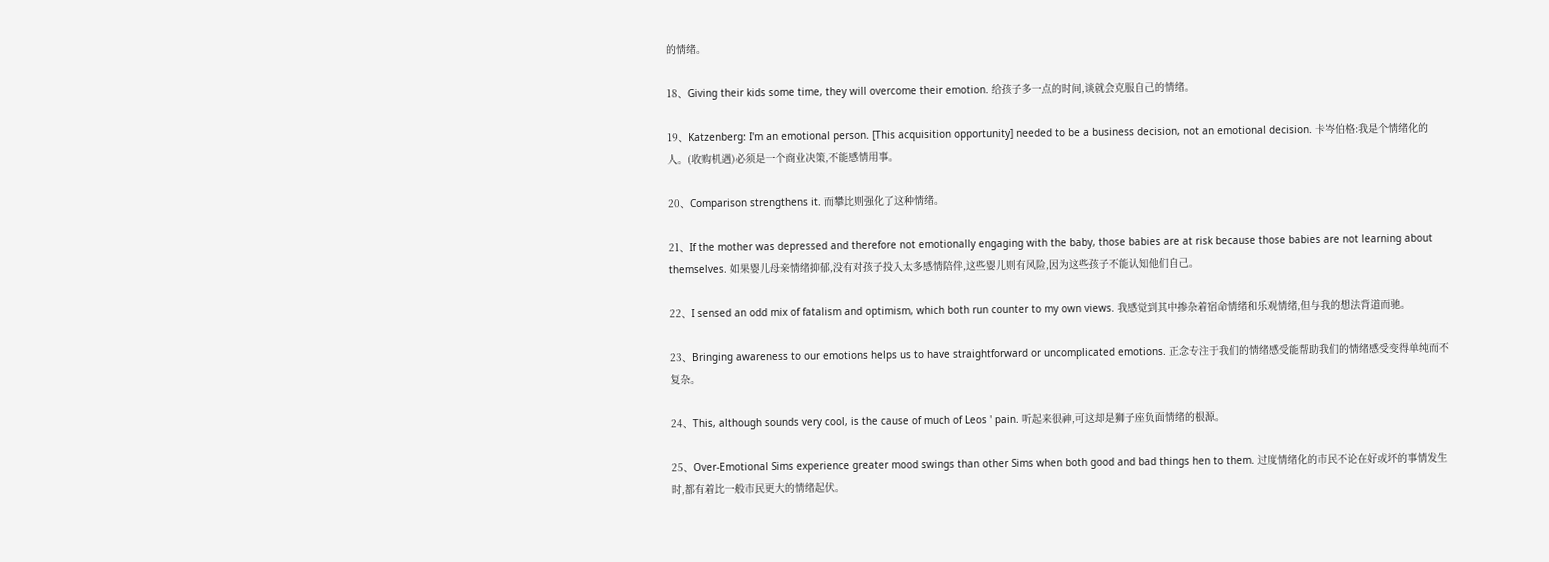的情绪。

18、Giving their kids some time, they will overcome their emotion. 给孩子多一点的时间,谈就会克服自己的情绪。

19、Katzenberg: I'm an emotional person. [This acquisition opportunity] needed to be a business decision, not an emotional decision. 卡岑伯格:我是个情绪化的人。(收购机遇)必须是一个商业决策,不能感情用事。

20、Comparison strengthens it. 而攀比则强化了这种情绪。

21、If the mother was depressed and therefore not emotionally engaging with the baby, those babies are at risk because those babies are not learning about themselves. 如果婴儿母亲情绪抑郁,没有对孩子投入太多感情陪伴,这些婴儿则有风险,因为这些孩子不能认知他们自己。

22、I sensed an odd mix of fatalism and optimism, which both run counter to my own views. 我感觉到其中掺杂着宿命情绪和乐观情绪,但与我的想法背道而驰。

23、Bringing awareness to our emotions helps us to have straightforward or uncomplicated emotions. 正念专注于我们的情绪感受能帮助我们的情绪感受变得单纯而不复杂。

24、This, although sounds very cool, is the cause of much of Leos ' pain. 听起来很神,可这却是狮子座负面情绪的根源。

25、Over-Emotional Sims experience greater mood swings than other Sims when both good and bad things hen to them. 过度情绪化的市民不论在好或坏的事情发生时,都有着比一般市民更大的情绪起伏。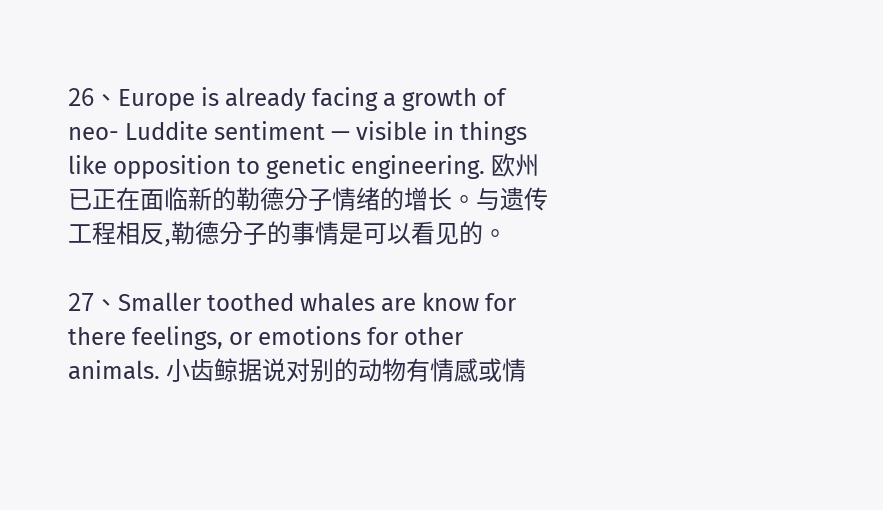26、Europe is already facing a growth of neo- Luddite sentiment — visible in things like opposition to genetic engineering. 欧州已正在面临新的勒德分子情绪的增长。与遗传工程相反,勒德分子的事情是可以看见的。

27、Smaller toothed whales are know for there feelings, or emotions for other animals. 小齿鲸据说对别的动物有情感或情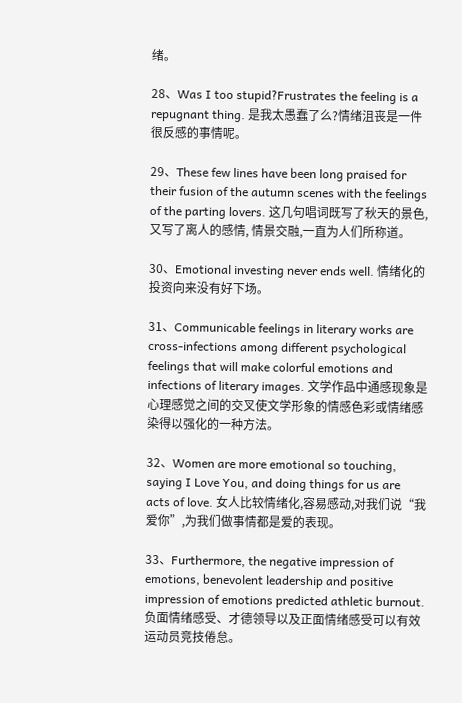绪。

28、Was I too stupid?Frustrates the feeling is a repugnant thing. 是我太愚蠢了么?情绪沮丧是一件很反感的事情呢。

29、These few lines have been long praised for their fusion of the autumn scenes with the feelings of the parting lovers. 这几句唱词既写了秋天的景色,又写了离人的感情, 情景交融,一直为人们所称道。

30、Emotional investing never ends well. 情绪化的投资向来没有好下场。

31、Communicable feelings in literary works are cross-infections among different psychological feelings that will make colorful emotions and infections of literary images. 文学作品中通感现象是心理感觉之间的交叉使文学形象的情感色彩或情绪感染得以强化的一种方法。

32、Women are more emotional so touching, saying I Love You, and doing things for us are acts of love. 女人比较情绪化,容易感动,对我们说“我爱你”,为我们做事情都是爱的表现。

33、Furthermore, the negative impression of emotions, benevolent leadership and positive impression of emotions predicted athletic burnout. 负面情绪感受、才德领导以及正面情绪感受可以有效运动员竞技倦怠。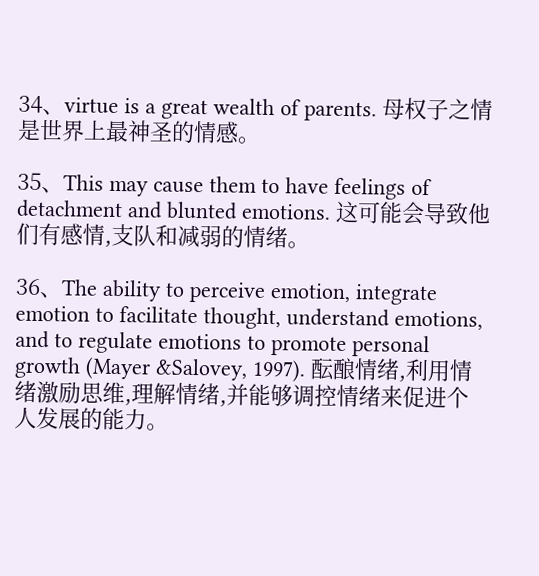34、virtue is a great wealth of parents. 母权子之情是世界上最神圣的情感。

35、This may cause them to have feelings of detachment and blunted emotions. 这可能会导致他们有感情,支队和减弱的情绪。

36、The ability to perceive emotion, integrate emotion to facilitate thought, understand emotions, and to regulate emotions to promote personal growth (Mayer &Salovey, 1997). 酝酿情绪,利用情绪激励思维,理解情绪,并能够调控情绪来促进个人发展的能力。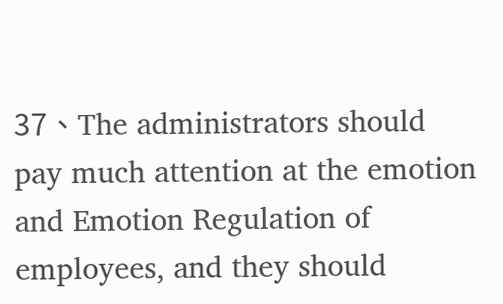37、The administrators should pay much attention at the emotion and Emotion Regulation of employees, and they should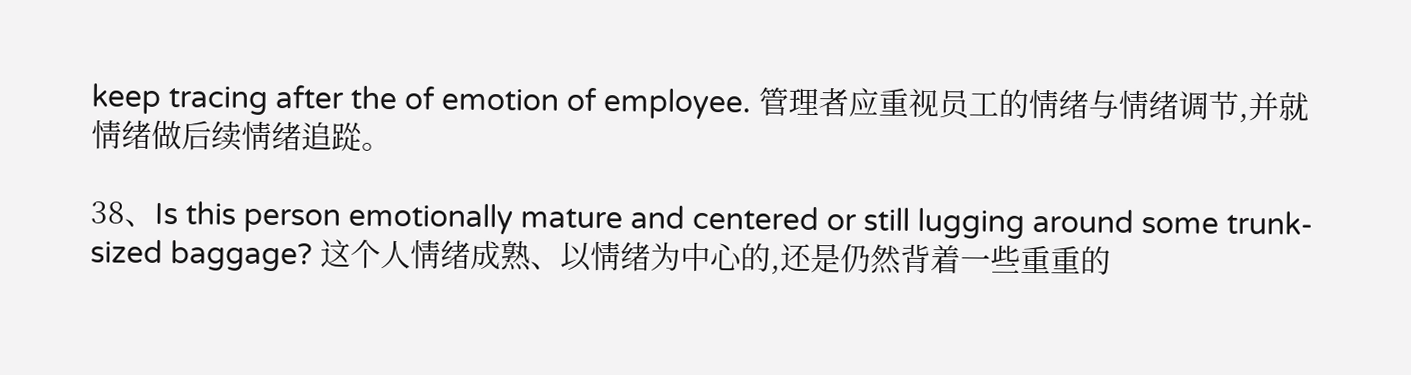keep tracing after the of emotion of employee. 管理者应重视员工的情绪与情绪调节,并就情绪做后续情绪追踨。

38、Is this person emotionally mature and centered or still lugging around some trunk-sized baggage? 这个人情绪成熟、以情绪为中心的,还是仍然背着一些重重的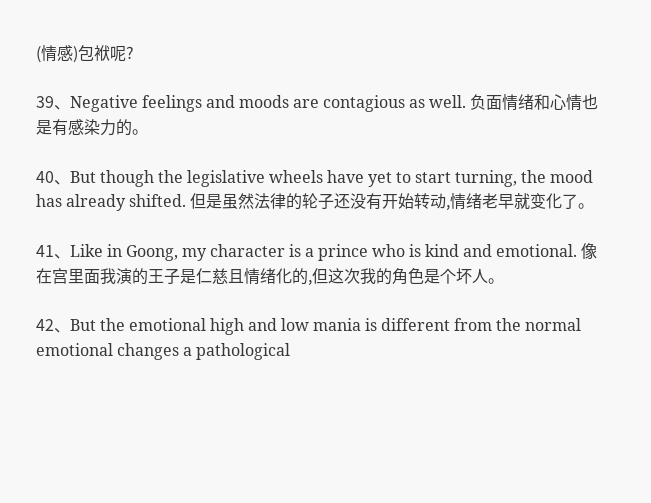(情感)包袱呢?

39、Negative feelings and moods are contagious as well. 负面情绪和心情也是有感染力的。

40、But though the legislative wheels have yet to start turning, the mood has already shifted. 但是虽然法律的轮子还没有开始转动,情绪老早就变化了。

41、Like in Goong, my character is a prince who is kind and emotional. 像在宫里面我演的王子是仁慈且情绪化的,但这次我的角色是个坏人。

42、But the emotional high and low mania is different from the normal emotional changes a pathological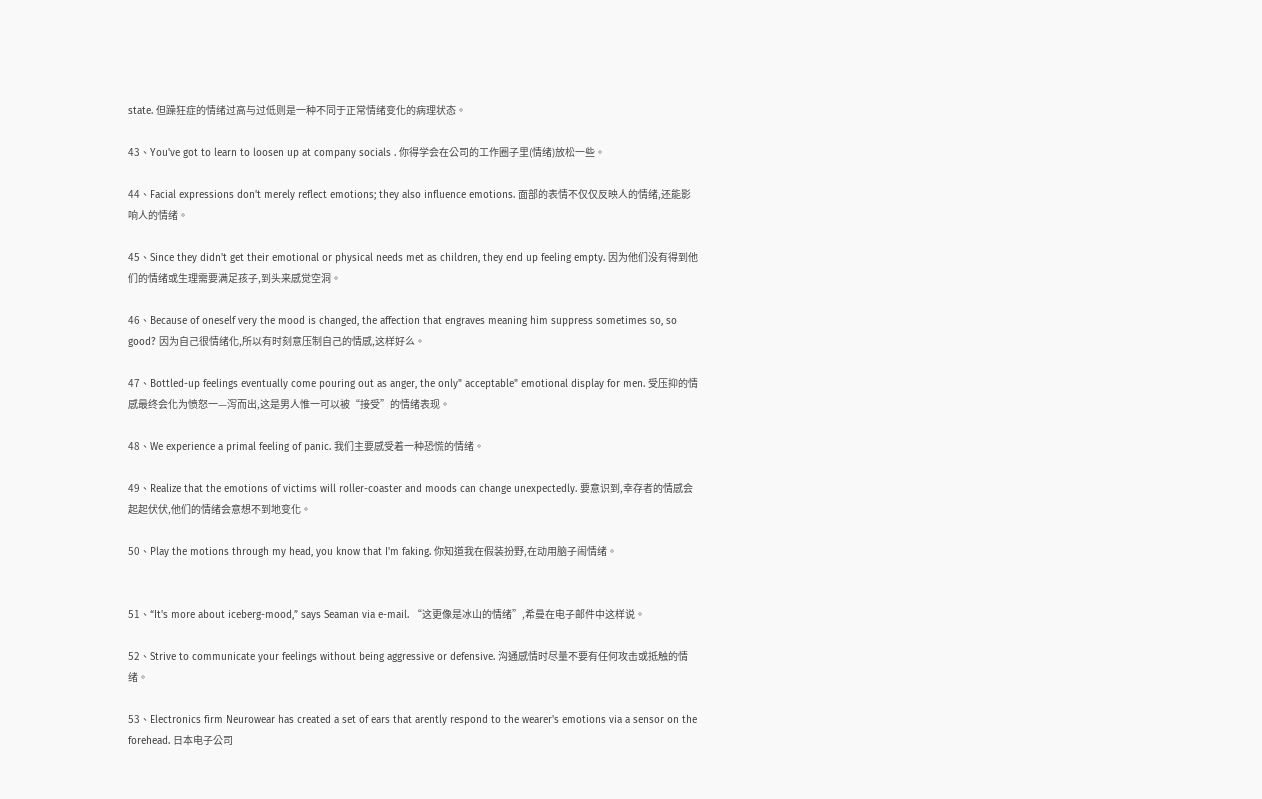state. 但躁狂症的情绪过高与过低则是一种不同于正常情绪变化的病理状态。

43、You've got to learn to loosen up at company socials . 你得学会在公司的工作圈子里(情绪)放松一些。

44、Facial expressions don't merely reflect emotions; they also influence emotions. 面部的表情不仅仅反映人的情绪,还能影响人的情绪。

45、Since they didn't get their emotional or physical needs met as children, they end up feeling empty. 因为他们没有得到他们的情绪或生理需要满足孩子,到头来感觉空洞。

46、Because of oneself very the mood is changed, the affection that engraves meaning him suppress sometimes so, so good? 因为自己很情绪化,所以有时刻意压制自己的情感,这样好么。

47、Bottled-up feelings eventually come pouring out as anger, the only" acceptable" emotional display for men. 受压抑的情感最终会化为愤怒一—泻而出,这是男人惟一可以被“接受”的情绪表现。

48、We experience a primal feeling of panic. 我们主要感受着一种恐慌的情绪。

49、Realize that the emotions of victims will roller-coaster and moods can change unexpectedly. 要意识到,幸存者的情感会起起伏伏,他们的情绪会意想不到地变化。

50、Play the motions through my head, you know that I'm faking. 你知道我在假装扮野,在动用脑子闹情绪。


51、“It's more about iceberg-mood,” says Seaman via e-mail. “这更像是冰山的情绪”,希曼在电子邮件中这样说。

52、Strive to communicate your feelings without being aggressive or defensive. 沟通感情时尽量不要有任何攻击或抵触的情绪。

53、Electronics firm Neurowear has created a set of ears that arently respond to the wearer's emotions via a sensor on the forehead. 日本电子公司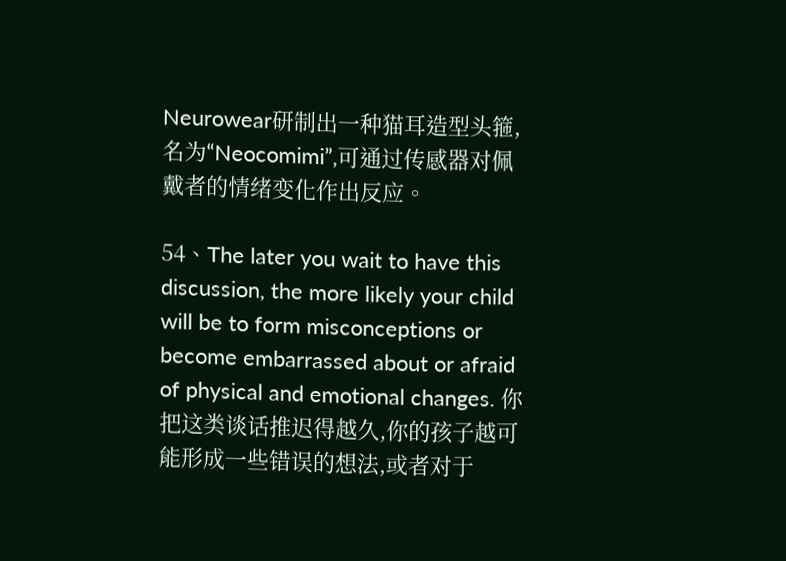Neurowear研制出一种猫耳造型头箍,名为“Neocomimi”,可通过传感器对佩戴者的情绪变化作出反应。

54、The later you wait to have this discussion, the more likely your child will be to form misconceptions or become embarrassed about or afraid of physical and emotional changes. 你把这类谈话推迟得越久,你的孩子越可能形成一些错误的想法,或者对于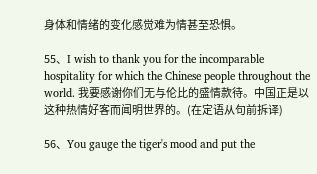身体和情绪的变化感觉难为情甚至恐惧。

55、I wish to thank you for the incomparable hospitality for which the Chinese people throughout the world. 我要感谢你们无与伦比的盛情款待。中国正是以这种热情好客而闻明世界的。(在定语从句前拆译)

56、You gauge the tiger's mood and put the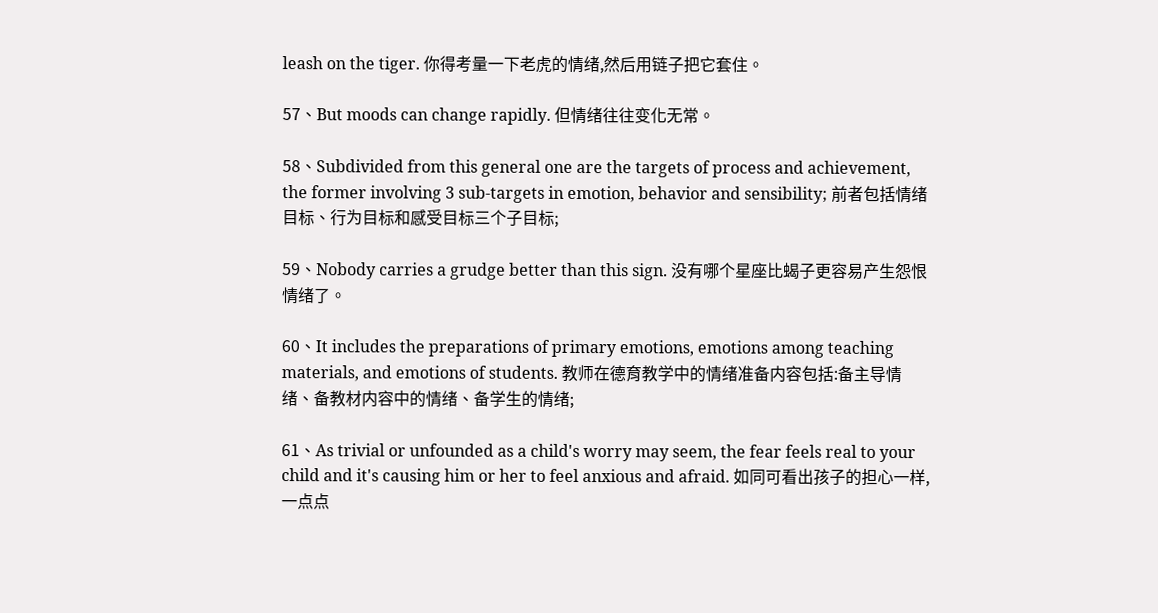leash on the tiger. 你得考量一下老虎的情绪,然后用链子把它套住。

57、But moods can change rapidly. 但情绪往往变化无常。

58、Subdivided from this general one are the targets of process and achievement, the former involving 3 sub-targets in emotion, behavior and sensibility; 前者包括情绪目标、行为目标和感受目标三个子目标;

59、Nobody carries a grudge better than this sign. 没有哪个星座比蝎子更容易产生怨恨情绪了。

60、It includes the preparations of primary emotions, emotions among teaching materials, and emotions of students. 教师在德育教学中的情绪准备内容包括:备主导情绪、备教材内容中的情绪、备学生的情绪;

61、As trivial or unfounded as a child's worry may seem, the fear feels real to your child and it's causing him or her to feel anxious and afraid. 如同可看出孩子的担心一样,一点点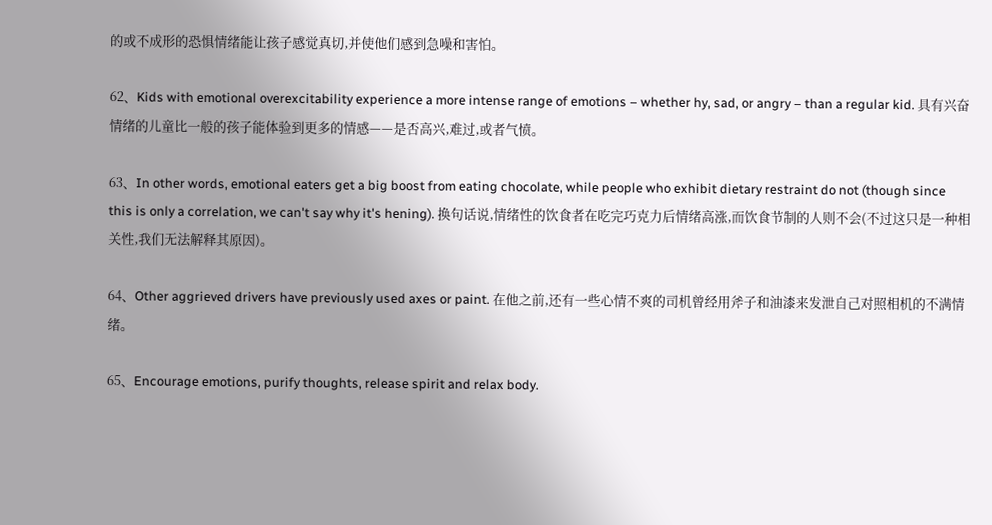的或不成形的恐惧情绪能让孩子感觉真切,并使他们感到急噪和害怕。

62、Kids with emotional overexcitability experience a more intense range of emotions – whether hy, sad, or angry – than a regular kid. 具有兴奋情绪的儿童比一般的孩子能体验到更多的情感——是否高兴,难过,或者气愤。

63、In other words, emotional eaters get a big boost from eating chocolate, while people who exhibit dietary restraint do not (though since this is only a correlation, we can't say why it's hening). 换句话说,情绪性的饮食者在吃完巧克力后情绪高涨,而饮食节制的人则不会(不过这只是一种相关性,我们无法解释其原因)。

64、Other aggrieved drivers have previously used axes or paint. 在他之前,还有一些心情不爽的司机曾经用斧子和油漆来发泄自己对照相机的不满情绪。

65、Encourage emotions, purify thoughts, release spirit and relax body.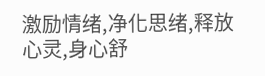激励情绪,净化思绪,释放心灵,身心舒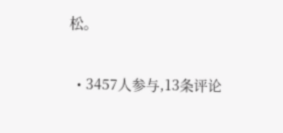松。

  • 3457人参与,13条评论